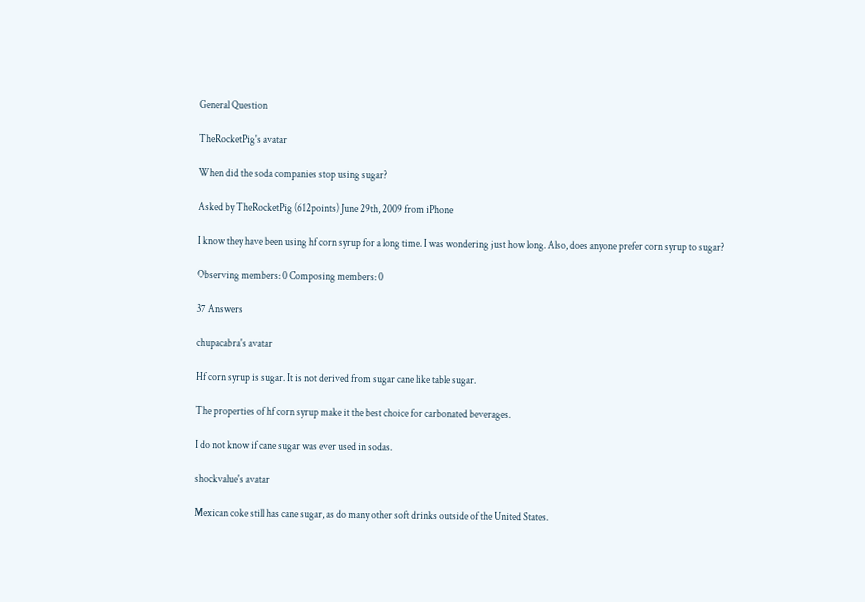General Question

TheRocketPig's avatar

When did the soda companies stop using sugar?

Asked by TheRocketPig (612points) June 29th, 2009 from iPhone

I know they have been using hf corn syrup for a long time. I was wondering just how long. Also, does anyone prefer corn syrup to sugar?

Observing members: 0 Composing members: 0

37 Answers

chupacabra's avatar

Hf corn syrup is sugar. It is not derived from sugar cane like table sugar.

The properties of hf corn syrup make it the best choice for carbonated beverages.

I do not know if cane sugar was ever used in sodas.

shockvalue's avatar

Mexican coke still has cane sugar, as do many other soft drinks outside of the United States.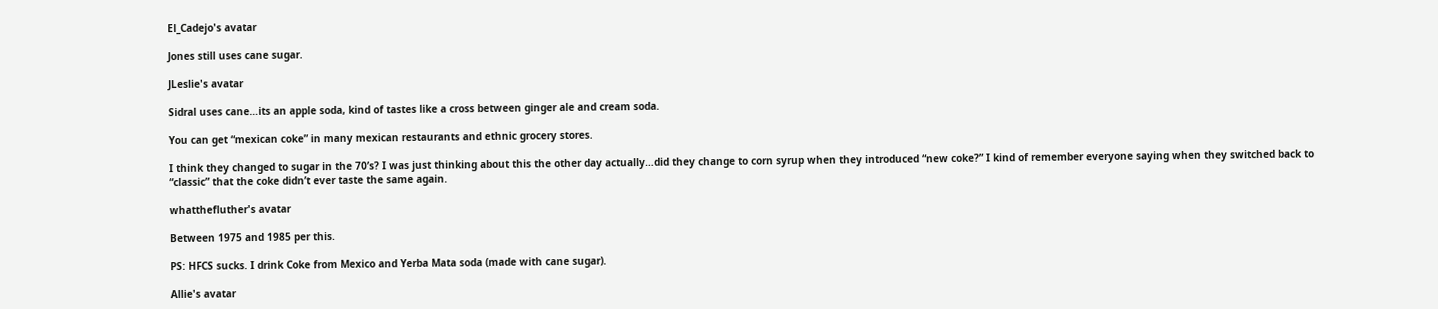El_Cadejo's avatar

Jones still uses cane sugar.

JLeslie's avatar

Sidral uses cane…its an apple soda, kind of tastes like a cross between ginger ale and cream soda.

You can get “mexican coke” in many mexican restaurants and ethnic grocery stores.

I think they changed to sugar in the 70’s? I was just thinking about this the other day actually…did they change to corn syrup when they introduced “new coke?” I kind of remember everyone saying when they switched back to “classic” that the coke didn’t ever taste the same again.

whatthefluther's avatar

Between 1975 and 1985 per this.

PS: HFCS sucks. I drink Coke from Mexico and Yerba Mata soda (made with cane sugar).

Allie's avatar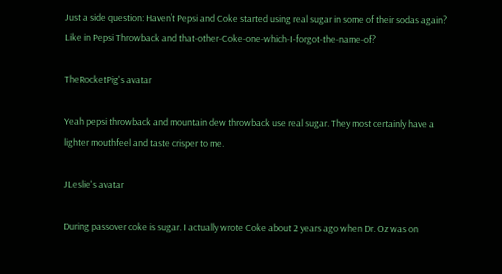Just a side question: Haven’t Pepsi and Coke started using real sugar in some of their sodas again? Like in Pepsi Throwback and that-other-Coke-one-which-I-forgot-the-name-of?

TheRocketPig's avatar

Yeah pepsi throwback and mountain dew throwback use real sugar. They most certainly have a lighter mouthfeel and taste crisper to me.

JLeslie's avatar

During passover coke is sugar. I actually wrote Coke about 2 years ago when Dr. Oz was on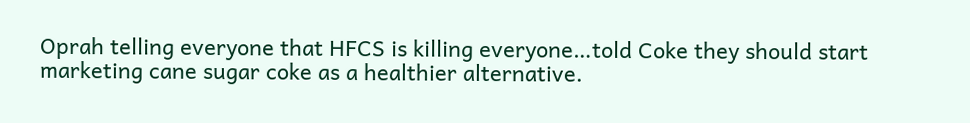Oprah telling everyone that HFCS is killing everyone…told Coke they should start marketing cane sugar coke as a healthier alternative.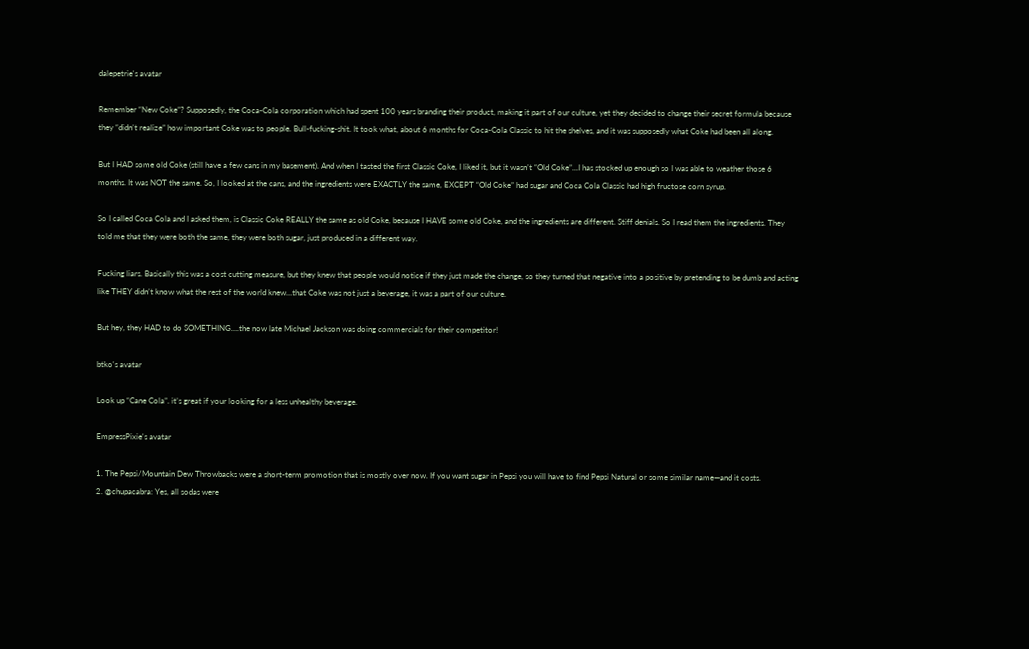dalepetrie's avatar

Remember “New Coke”? Supposedly, the Coca-Cola corporation which had spent 100 years branding their product, making it part of our culture, yet they decided to change their secret formula because they “didn’t realize” how important Coke was to people. Bull-fucking-shit. It took what, about 6 months for Coca-Cola Classic to hit the shelves, and it was supposedly what Coke had been all along.

But I HAD some old Coke (still have a few cans in my basement). And when I tasted the first Classic Coke, I liked it, but it wasn’t “Old Coke”...I has stocked up enough so I was able to weather those 6 months. It was NOT the same. So, I looked at the cans, and the ingredients were EXACTLY the same, EXCEPT “Old Coke” had sugar and Coca Cola Classic had high fructose corn syrup.

So I called Coca Cola and I asked them, is Classic Coke REALLY the same as old Coke, because I HAVE some old Coke, and the ingredients are different. Stiff denials. So I read them the ingredients. They told me that they were both the same, they were both sugar, just produced in a different way.

Fucking liars. Basically this was a cost cutting measure, but they knew that people would notice if they just made the change, so they turned that negative into a positive by pretending to be dumb and acting like THEY didn’t know what the rest of the world knew…that Coke was not just a beverage, it was a part of our culture.

But hey, they HAD to do SOMETHING….the now late Michael Jackson was doing commercials for their competitor!

btko's avatar

Look up “Cane Cola”. it’s great if your looking for a less unhealthy beverage.

EmpressPixie's avatar

1. The Pepsi/Mountain Dew Throwbacks were a short-term promotion that is mostly over now. If you want sugar in Pepsi you will have to find Pepsi Natural or some similar name—and it costs.
2. @chupacabra: Yes, all sodas were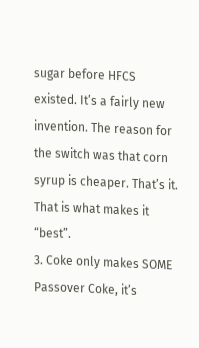sugar before HFCS existed. It’s a fairly new invention. The reason for the switch was that corn syrup is cheaper. That’s it. That is what makes it “best”.
3. Coke only makes SOME Passover Coke, it’s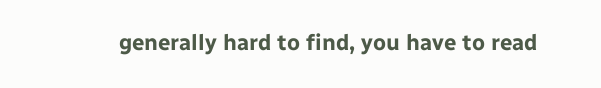generally hard to find, you have to read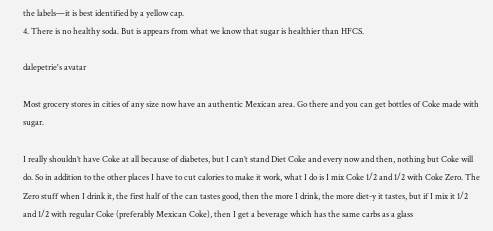the labels—it is best identified by a yellow cap.
4. There is no healthy soda. But is appears from what we know that sugar is healthier than HFCS.

dalepetrie's avatar

Most grocery stores in cities of any size now have an authentic Mexican area. Go there and you can get bottles of Coke made with sugar.

I really shouldn’t have Coke at all because of diabetes, but I can’t stand Diet Coke and every now and then, nothing but Coke will do. So in addition to the other places I have to cut calories to make it work, what I do is I mix Coke 1/2 and 1/2 with Coke Zero. The Zero stuff when I drink it, the first half of the can tastes good, then the more I drink, the more diet-y it tastes, but if I mix it 1/2 and 1/2 with regular Coke (preferably Mexican Coke), then I get a beverage which has the same carbs as a glass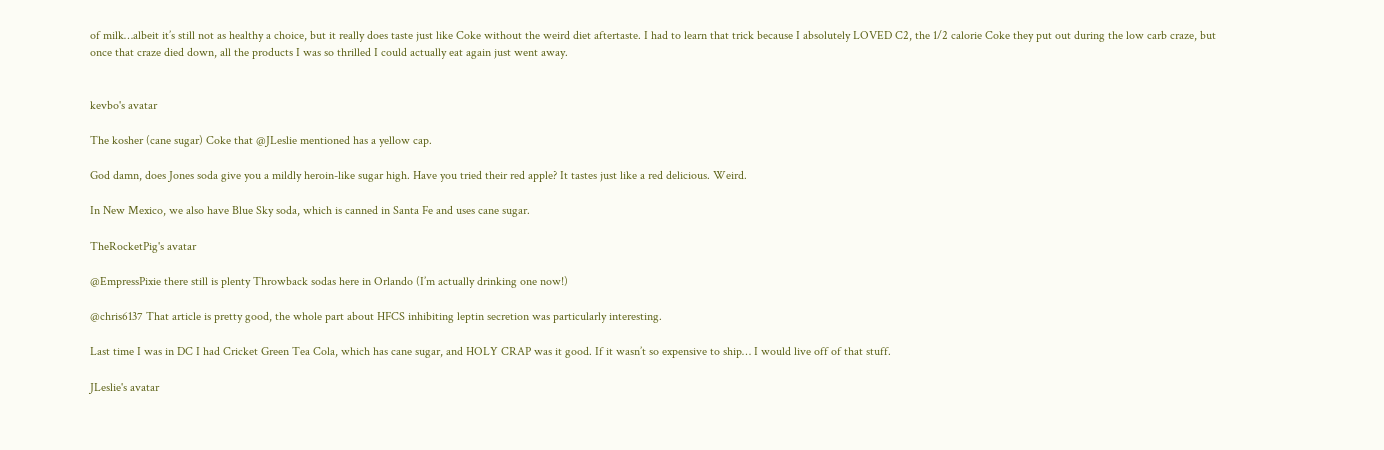of milk…albeit it’s still not as healthy a choice, but it really does taste just like Coke without the weird diet aftertaste. I had to learn that trick because I absolutely LOVED C2, the 1/2 calorie Coke they put out during the low carb craze, but once that craze died down, all the products I was so thrilled I could actually eat again just went away.


kevbo's avatar

The kosher (cane sugar) Coke that @JLeslie mentioned has a yellow cap.

God damn, does Jones soda give you a mildly heroin-like sugar high. Have you tried their red apple? It tastes just like a red delicious. Weird.

In New Mexico, we also have Blue Sky soda, which is canned in Santa Fe and uses cane sugar.

TheRocketPig's avatar

@EmpressPixie there still is plenty Throwback sodas here in Orlando (I’m actually drinking one now!)

@chris6137 That article is pretty good, the whole part about HFCS inhibiting leptin secretion was particularly interesting.

Last time I was in DC I had Cricket Green Tea Cola, which has cane sugar, and HOLY CRAP was it good. If it wasn’t so expensive to ship… I would live off of that stuff.

JLeslie's avatar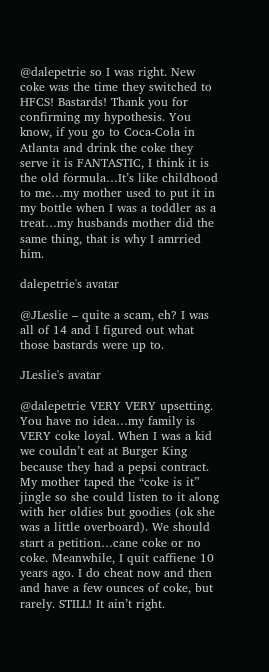@dalepetrie so I was right. New coke was the time they switched to HFCS! Bastards! Thank you for confirming my hypothesis. You know, if you go to Coca-Cola in Atlanta and drink the coke they serve it is FANTASTIC, I think it is the old formula…It’s like childhood to me…my mother used to put it in my bottle when I was a toddler as a treat…my husbands mother did the same thing, that is why I amrried him.

dalepetrie's avatar

@JLeslie – quite a scam, eh? I was all of 14 and I figured out what those bastards were up to.

JLeslie's avatar

@dalepetrie VERY VERY upsetting. You have no idea…my family is VERY coke loyal. When I was a kid we couldn’t eat at Burger King because they had a pepsi contract. My mother taped the “coke is it” jingle so she could listen to it along with her oldies but goodies (ok she was a little overboard). We should start a petition…cane coke or no coke. Meanwhile, I quit caffiene 10 years ago. I do cheat now and then and have a few ounces of coke, but rarely. STILL! It ain’t right.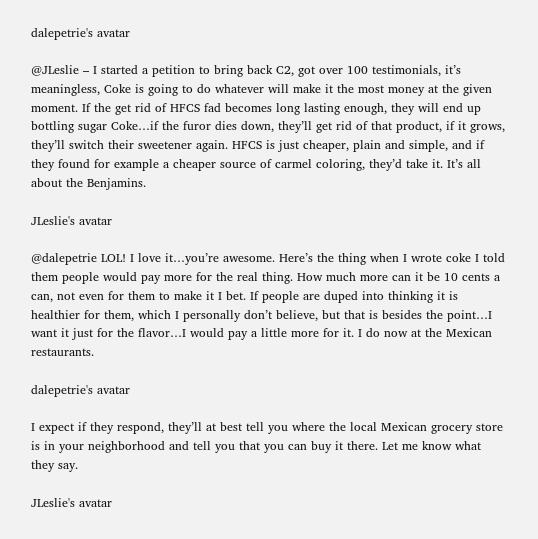dalepetrie's avatar

@JLeslie – I started a petition to bring back C2, got over 100 testimonials, it’s meaningless, Coke is going to do whatever will make it the most money at the given moment. If the get rid of HFCS fad becomes long lasting enough, they will end up bottling sugar Coke…if the furor dies down, they’ll get rid of that product, if it grows, they’ll switch their sweetener again. HFCS is just cheaper, plain and simple, and if they found for example a cheaper source of carmel coloring, they’d take it. It’s all about the Benjamins.

JLeslie's avatar

@dalepetrie LOL! I love it…you’re awesome. Here’s the thing when I wrote coke I told them people would pay more for the real thing. How much more can it be 10 cents a can, not even for them to make it I bet. If people are duped into thinking it is healthier for them, which I personally don’t believe, but that is besides the point…I want it just for the flavor…I would pay a little more for it. I do now at the Mexican restaurants.

dalepetrie's avatar

I expect if they respond, they’ll at best tell you where the local Mexican grocery store is in your neighborhood and tell you that you can buy it there. Let me know what they say.

JLeslie's avatar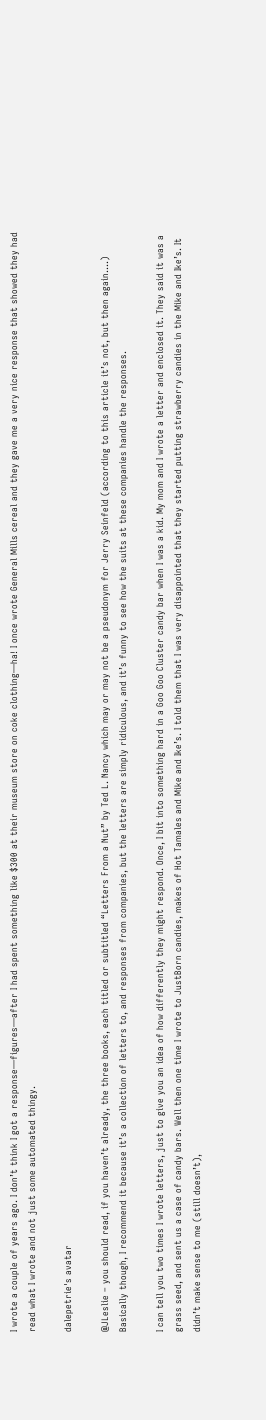I wrote a couple of years ago. I don’t think I got a response—figures—after I had spent something like $300 at their museum store on coke clothing—ha! I once wrote General Mills cereal and they gave me a very nice response that showed they had read what I wrote and not just some automated thingy.

dalepetrie's avatar

@JLeslie – you should read, if you haven’t already, the three books, each titled or subtitled “Letters From a Nut” by Ted L. Nancy which may or may not be a pseudonym for Jerry Seinfeld (according to this article it’s not, but then again….) Basically though, I recommend it because it’s a collection of letters to, and responses from companies, but the letters are simply ridiculous, and it’s funny to see how the suits at these companies handle the responses.

I can tell you two times I wrote letters, just to give you an idea of how differently they might respond. Once, I bit into something hard in a Goo Goo Cluster candy bar when I was a kid. My mom and I wrote a letter and enclosed it. They said it was a grass seed, and sent us a case of candy bars. Well then one time I wrote to JustBorn candies, makes of Hot Tamales and Mike and Ike’s. I told them that I was very disappointed that they started putting strawberry candies in the Mike and Ike’s. It didn’t make sense to me (still doesn’t),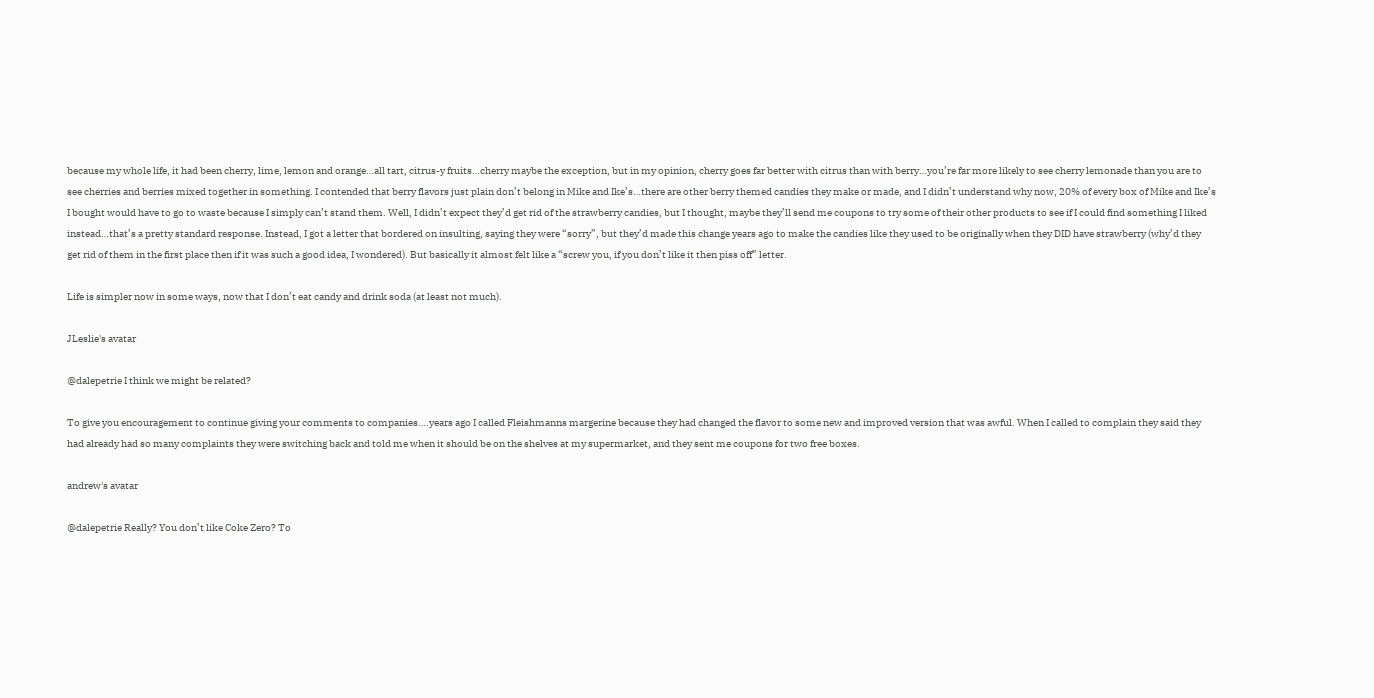because my whole life, it had been cherry, lime, lemon and orange…all tart, citrus-y fruits…cherry maybe the exception, but in my opinion, cherry goes far better with citrus than with berry…you’re far more likely to see cherry lemonade than you are to see cherries and berries mixed together in something. I contended that berry flavors just plain don’t belong in Mike and Ike’s…there are other berry themed candies they make or made, and I didn’t understand why now, 20% of every box of Mike and Ike’s I bought would have to go to waste because I simply can’t stand them. Well, I didn’t expect they’d get rid of the strawberry candies, but I thought, maybe they’ll send me coupons to try some of their other products to see if I could find something I liked instead…that’s a pretty standard response. Instead, I got a letter that bordered on insulting, saying they were “sorry”, but they’d made this change years ago to make the candies like they used to be originally when they DID have strawberry (why’d they get rid of them in the first place then if it was such a good idea, I wondered). But basically it almost felt like a “screw you, if you don’t like it then piss off” letter.

Life is simpler now in some ways, now that I don’t eat candy and drink soda (at least not much).

JLeslie's avatar

@dalepetrie I think we might be related?

To give you encouragement to continue giving your comments to companies….years ago I called Fleishmanns margerine because they had changed the flavor to some new and improved version that was awful. When I called to complain they said they had already had so many complaints they were switching back and told me when it should be on the shelves at my supermarket, and they sent me coupons for two free boxes.

andrew's avatar

@dalepetrie Really? You don’t like Coke Zero? To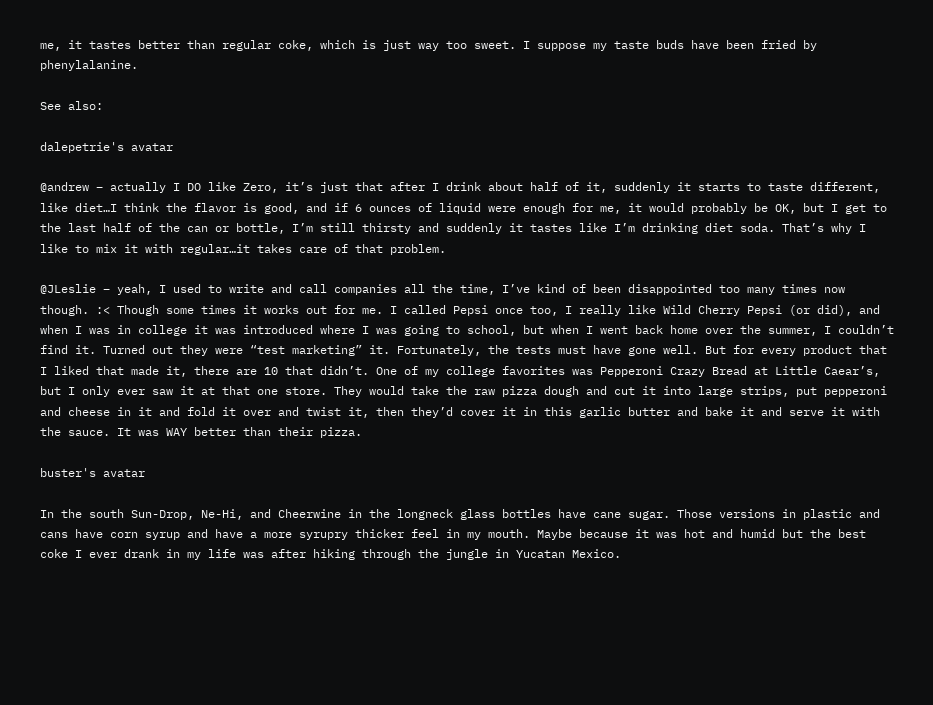me, it tastes better than regular coke, which is just way too sweet. I suppose my taste buds have been fried by phenylalanine.

See also:

dalepetrie's avatar

@andrew – actually I DO like Zero, it’s just that after I drink about half of it, suddenly it starts to taste different, like diet…I think the flavor is good, and if 6 ounces of liquid were enough for me, it would probably be OK, but I get to the last half of the can or bottle, I’m still thirsty and suddenly it tastes like I’m drinking diet soda. That’s why I like to mix it with regular…it takes care of that problem.

@JLeslie – yeah, I used to write and call companies all the time, I’ve kind of been disappointed too many times now though. :< Though some times it works out for me. I called Pepsi once too, I really like Wild Cherry Pepsi (or did), and when I was in college it was introduced where I was going to school, but when I went back home over the summer, I couldn’t find it. Turned out they were “test marketing” it. Fortunately, the tests must have gone well. But for every product that I liked that made it, there are 10 that didn’t. One of my college favorites was Pepperoni Crazy Bread at Little Caear’s, but I only ever saw it at that one store. They would take the raw pizza dough and cut it into large strips, put pepperoni and cheese in it and fold it over and twist it, then they’d cover it in this garlic butter and bake it and serve it with the sauce. It was WAY better than their pizza.

buster's avatar

In the south Sun-Drop, Ne-Hi, and Cheerwine in the longneck glass bottles have cane sugar. Those versions in plastic and cans have corn syrup and have a more syrupry thicker feel in my mouth. Maybe because it was hot and humid but the best coke I ever drank in my life was after hiking through the jungle in Yucatan Mexico.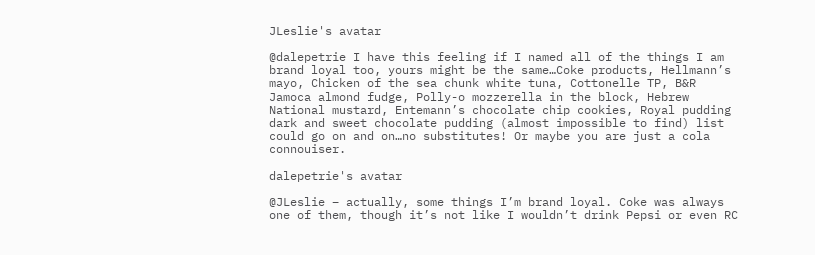JLeslie's avatar

@dalepetrie I have this feeling if I named all of the things I am brand loyal too, yours might be the same…Coke products, Hellmann’s mayo, Chicken of the sea chunk white tuna, Cottonelle TP, B&R Jamoca almond fudge, Polly-o mozzerella in the block, Hebrew National mustard, Entemann’s chocolate chip cookies, Royal pudding dark and sweet chocolate pudding (almost impossible to find) list could go on and on…no substitutes! Or maybe you are just a cola connouiser.

dalepetrie's avatar

@JLeslie – actually, some things I’m brand loyal. Coke was always one of them, though it’s not like I wouldn’t drink Pepsi or even RC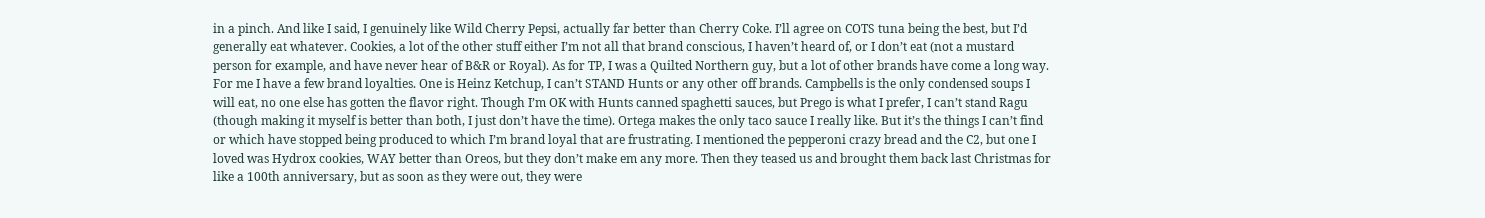in a pinch. And like I said, I genuinely like Wild Cherry Pepsi, actually far better than Cherry Coke. I’ll agree on COTS tuna being the best, but I’d generally eat whatever. Cookies, a lot of the other stuff either I’m not all that brand conscious, I haven’t heard of, or I don’t eat (not a mustard person for example, and have never hear of B&R or Royal). As for TP, I was a Quilted Northern guy, but a lot of other brands have come a long way. For me I have a few brand loyalties. One is Heinz Ketchup, I can’t STAND Hunts or any other off brands. Campbells is the only condensed soups I will eat, no one else has gotten the flavor right. Though I’m OK with Hunts canned spaghetti sauces, but Prego is what I prefer, I can’t stand Ragu (though making it myself is better than both, I just don’t have the time). Ortega makes the only taco sauce I really like. But it’s the things I can’t find or which have stopped being produced to which I’m brand loyal that are frustrating. I mentioned the pepperoni crazy bread and the C2, but one I loved was Hydrox cookies, WAY better than Oreos, but they don’t make em any more. Then they teased us and brought them back last Christmas for like a 100th anniversary, but as soon as they were out, they were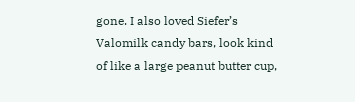gone. I also loved Siefer’s Valomilk candy bars, look kind of like a large peanut butter cup,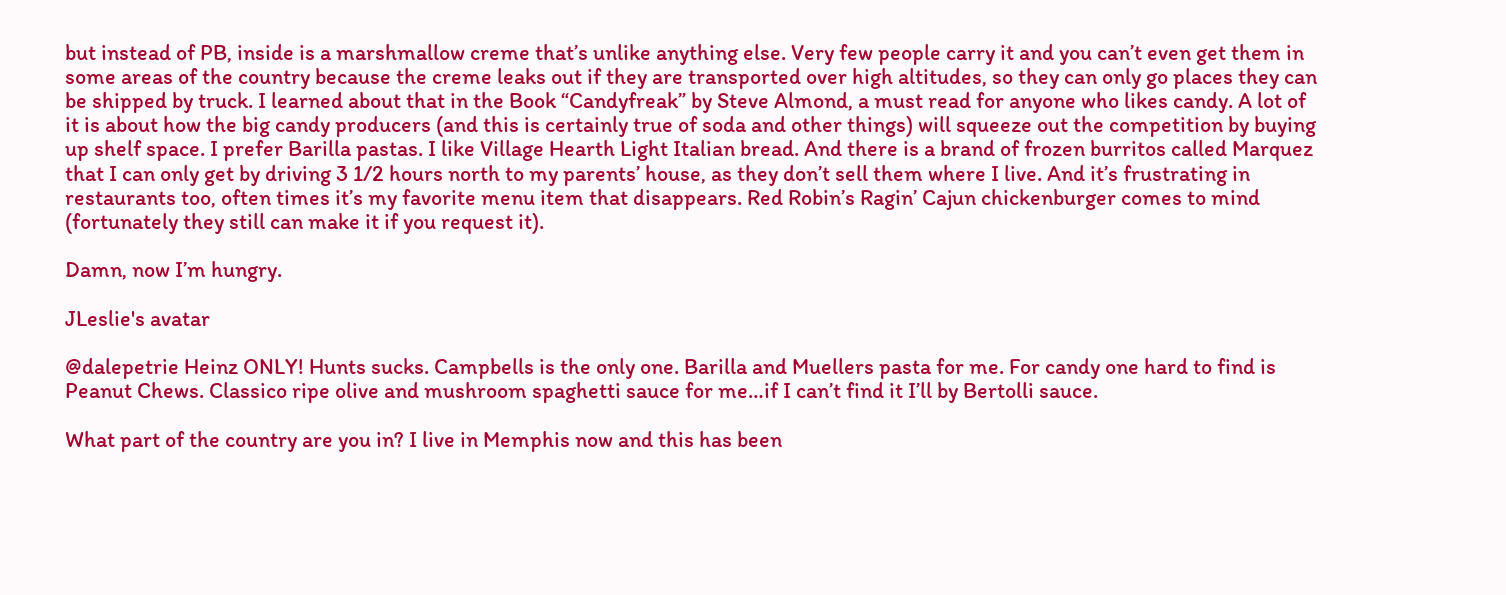but instead of PB, inside is a marshmallow creme that’s unlike anything else. Very few people carry it and you can’t even get them in some areas of the country because the creme leaks out if they are transported over high altitudes, so they can only go places they can be shipped by truck. I learned about that in the Book “Candyfreak” by Steve Almond, a must read for anyone who likes candy. A lot of it is about how the big candy producers (and this is certainly true of soda and other things) will squeeze out the competition by buying up shelf space. I prefer Barilla pastas. I like Village Hearth Light Italian bread. And there is a brand of frozen burritos called Marquez that I can only get by driving 3 1/2 hours north to my parents’ house, as they don’t sell them where I live. And it’s frustrating in restaurants too, often times it’s my favorite menu item that disappears. Red Robin’s Ragin’ Cajun chickenburger comes to mind (fortunately they still can make it if you request it).

Damn, now I’m hungry.

JLeslie's avatar

@dalepetrie Heinz ONLY! Hunts sucks. Campbells is the only one. Barilla and Muellers pasta for me. For candy one hard to find is Peanut Chews. Classico ripe olive and mushroom spaghetti sauce for me…if I can’t find it I’ll by Bertolli sauce.

What part of the country are you in? I live in Memphis now and this has been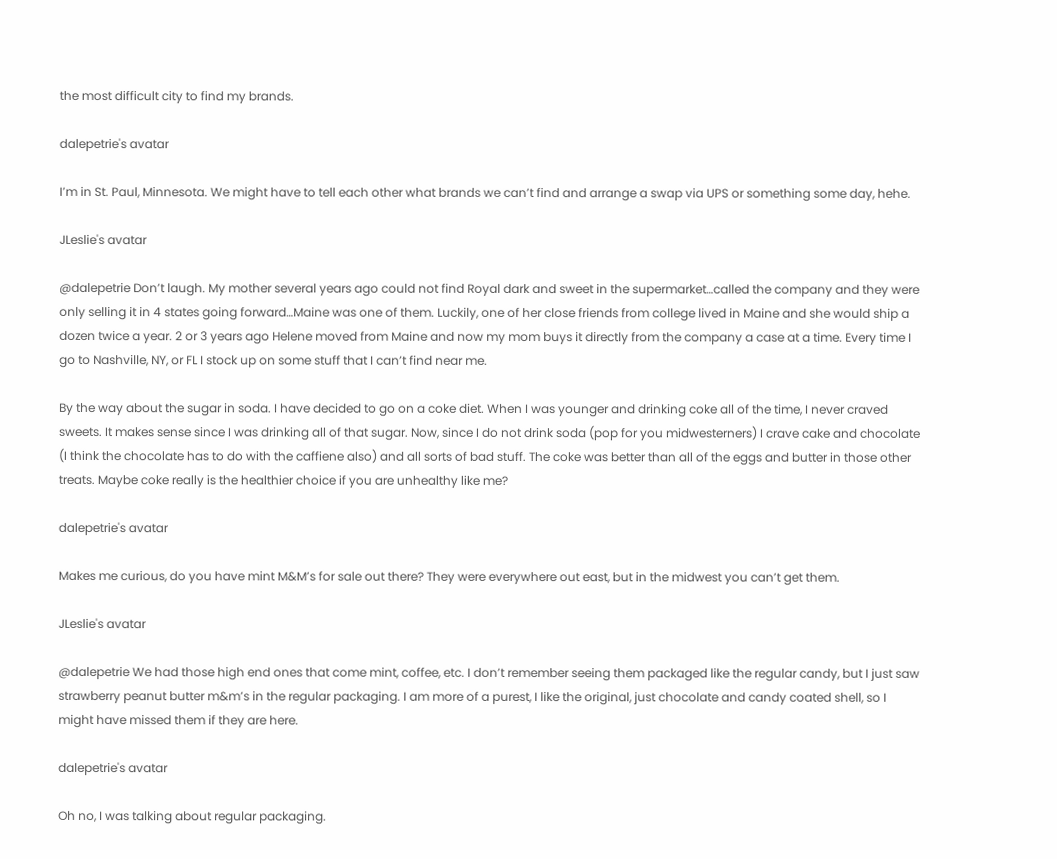the most difficult city to find my brands.

dalepetrie's avatar

I’m in St. Paul, Minnesota. We might have to tell each other what brands we can’t find and arrange a swap via UPS or something some day, hehe.

JLeslie's avatar

@dalepetrie Don’t laugh. My mother several years ago could not find Royal dark and sweet in the supermarket…called the company and they were only selling it in 4 states going forward…Maine was one of them. Luckily, one of her close friends from college lived in Maine and she would ship a dozen twice a year. 2 or 3 years ago Helene moved from Maine and now my mom buys it directly from the company a case at a time. Every time I go to Nashville, NY, or FL I stock up on some stuff that I can’t find near me.

By the way about the sugar in soda. I have decided to go on a coke diet. When I was younger and drinking coke all of the time, I never craved sweets. It makes sense since I was drinking all of that sugar. Now, since I do not drink soda (pop for you midwesterners) I crave cake and chocolate (I think the chocolate has to do with the caffiene also) and all sorts of bad stuff. The coke was better than all of the eggs and butter in those other treats. Maybe coke really is the healthier choice if you are unhealthy like me?

dalepetrie's avatar

Makes me curious, do you have mint M&M’s for sale out there? They were everywhere out east, but in the midwest you can’t get them.

JLeslie's avatar

@dalepetrie We had those high end ones that come mint, coffee, etc. I don’t remember seeing them packaged like the regular candy, but I just saw strawberry peanut butter m&m’s in the regular packaging. I am more of a purest, I like the original, just chocolate and candy coated shell, so I might have missed them if they are here.

dalepetrie's avatar

Oh no, I was talking about regular packaging.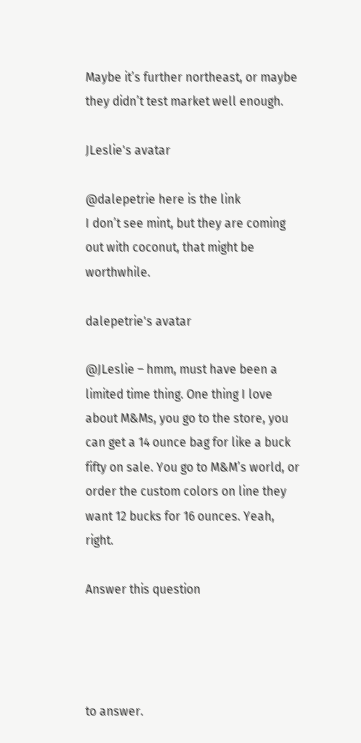Maybe it’s further northeast, or maybe they didn’t test market well enough.

JLeslie's avatar

@dalepetrie here is the link
I don’t see mint, but they are coming out with coconut, that might be worthwhile.

dalepetrie's avatar

@JLeslie – hmm, must have been a limited time thing. One thing I love about M&Ms, you go to the store, you can get a 14 ounce bag for like a buck fifty on sale. You go to M&M’s world, or order the custom colors on line they want 12 bucks for 16 ounces. Yeah, right.

Answer this question




to answer.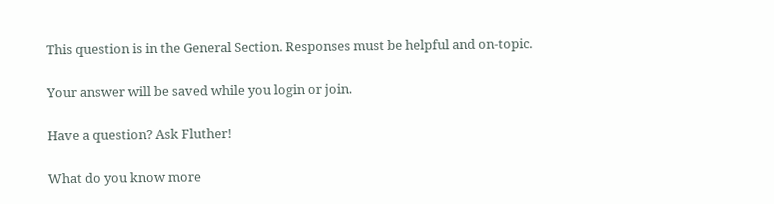This question is in the General Section. Responses must be helpful and on-topic.

Your answer will be saved while you login or join.

Have a question? Ask Fluther!

What do you know more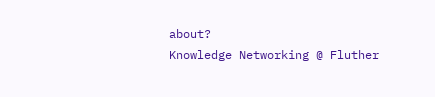about?
Knowledge Networking @ Fluther